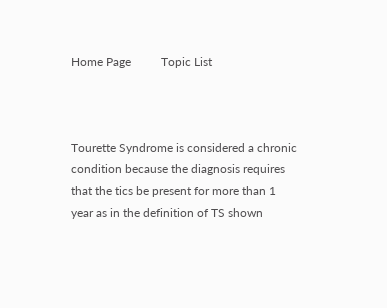Home Page          Topic List



Tourette Syndrome is considered a chronic condition because the diagnosis requires that the tics be present for more than 1 year as in the definition of TS shown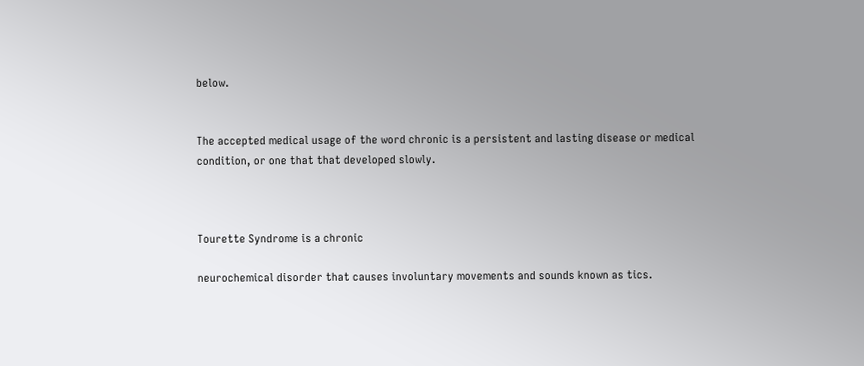below.


The accepted medical usage of the word chronic is a persistent and lasting disease or medical condition, or one that that developed slowly.



Tourette Syndrome is a chronic

neurochemical disorder that causes involuntary movements and sounds known as tics.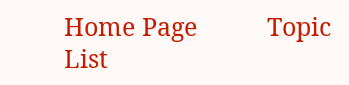Home Page          Topic List